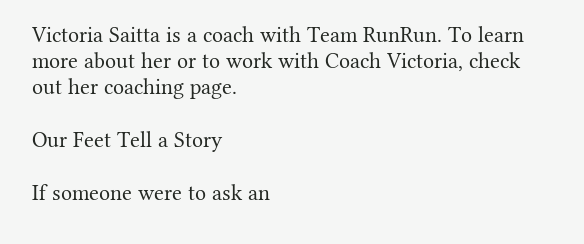Victoria Saitta is a coach with Team RunRun. To learn more about her or to work with Coach Victoria, check out her coaching page.

Our Feet Tell a Story

If someone were to ask an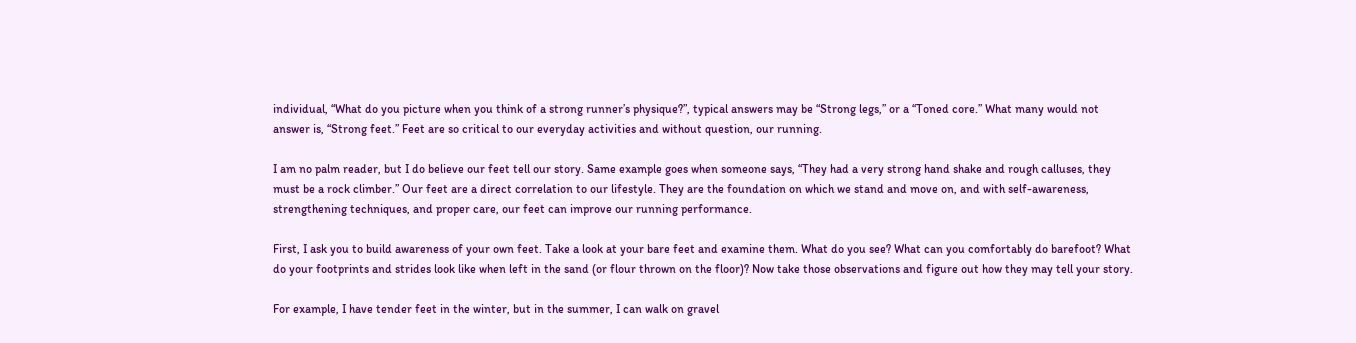individual, “What do you picture when you think of a strong runner’s physique?”, typical answers may be “Strong legs,” or a “Toned core.” What many would not answer is, “Strong feet.” Feet are so critical to our everyday activities and without question, our running.

I am no palm reader, but I do believe our feet tell our story. Same example goes when someone says, “They had a very strong hand shake and rough calluses, they must be a rock climber.” Our feet are a direct correlation to our lifestyle. They are the foundation on which we stand and move on, and with self-awareness, strengthening techniques, and proper care, our feet can improve our running performance.

First, I ask you to build awareness of your own feet. Take a look at your bare feet and examine them. What do you see? What can you comfortably do barefoot? What do your footprints and strides look like when left in the sand (or flour thrown on the floor)? Now take those observations and figure out how they may tell your story.

For example, I have tender feet in the winter, but in the summer, I can walk on gravel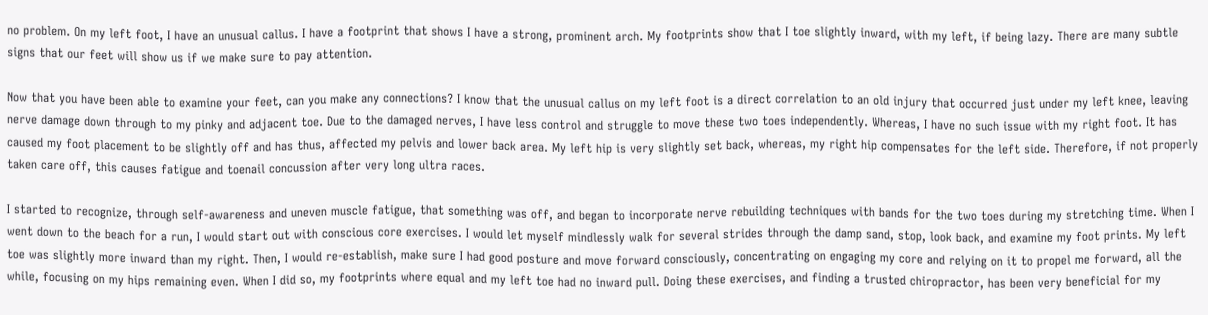no problem. On my left foot, I have an unusual callus. I have a footprint that shows I have a strong, prominent arch. My footprints show that I toe slightly inward, with my left, if being lazy. There are many subtle signs that our feet will show us if we make sure to pay attention.

Now that you have been able to examine your feet, can you make any connections? I know that the unusual callus on my left foot is a direct correlation to an old injury that occurred just under my left knee, leaving nerve damage down through to my pinky and adjacent toe. Due to the damaged nerves, I have less control and struggle to move these two toes independently. Whereas, I have no such issue with my right foot. It has caused my foot placement to be slightly off and has thus, affected my pelvis and lower back area. My left hip is very slightly set back, whereas, my right hip compensates for the left side. Therefore, if not properly taken care off, this causes fatigue and toenail concussion after very long ultra races.

I started to recognize, through self-awareness and uneven muscle fatigue, that something was off, and began to incorporate nerve rebuilding techniques with bands for the two toes during my stretching time. When I went down to the beach for a run, I would start out with conscious core exercises. I would let myself mindlessly walk for several strides through the damp sand, stop, look back, and examine my foot prints. My left toe was slightly more inward than my right. Then, I would re-establish, make sure I had good posture and move forward consciously, concentrating on engaging my core and relying on it to propel me forward, all the while, focusing on my hips remaining even. When I did so, my footprints where equal and my left toe had no inward pull. Doing these exercises, and finding a trusted chiropractor, has been very beneficial for my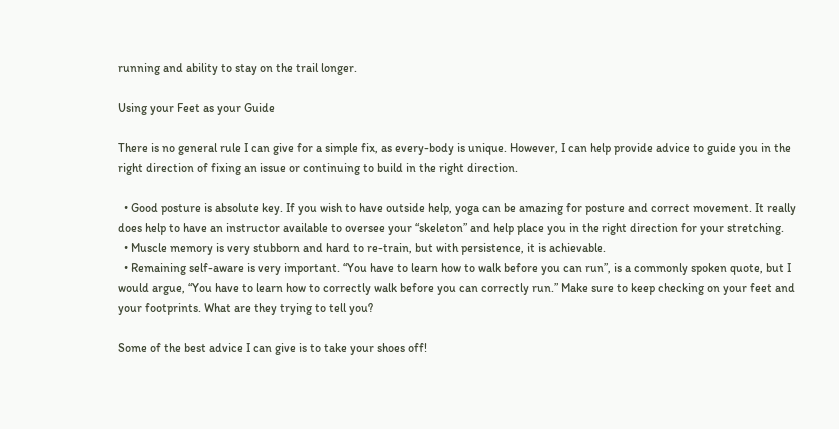running and ability to stay on the trail longer.

Using your Feet as your Guide

There is no general rule I can give for a simple fix, as every-body is unique. However, I can help provide advice to guide you in the right direction of fixing an issue or continuing to build in the right direction.

  • Good posture is absolute key. If you wish to have outside help, yoga can be amazing for posture and correct movement. It really does help to have an instructor available to oversee your “skeleton” and help place you in the right direction for your stretching.
  • Muscle memory is very stubborn and hard to re-train, but with persistence, it is achievable.
  • Remaining self-aware is very important. “You have to learn how to walk before you can run”, is a commonly spoken quote, but I would argue, “You have to learn how to correctly walk before you can correctly run.” Make sure to keep checking on your feet and your footprints. What are they trying to tell you?

Some of the best advice I can give is to take your shoes off!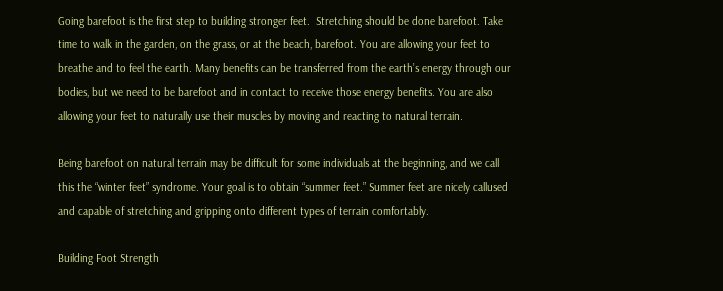Going barefoot is the first step to building stronger feet.  Stretching should be done barefoot. Take time to walk in the garden, on the grass, or at the beach, barefoot. You are allowing your feet to breathe and to feel the earth. Many benefits can be transferred from the earth’s energy through our bodies, but we need to be barefoot and in contact to receive those energy benefits. You are also allowing your feet to naturally use their muscles by moving and reacting to natural terrain.

Being barefoot on natural terrain may be difficult for some individuals at the beginning, and we call this the “winter feet” syndrome. Your goal is to obtain “summer feet.” Summer feet are nicely callused and capable of stretching and gripping onto different types of terrain comfortably.

Building Foot Strength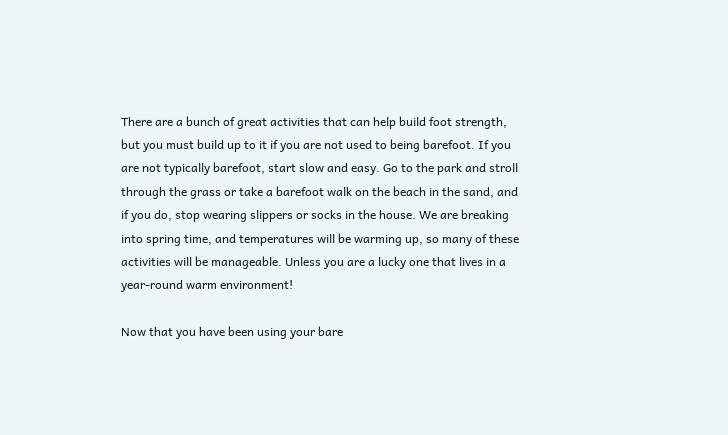There are a bunch of great activities that can help build foot strength, but you must build up to it if you are not used to being barefoot. If you are not typically barefoot, start slow and easy. Go to the park and stroll through the grass or take a barefoot walk on the beach in the sand, and if you do, stop wearing slippers or socks in the house. We are breaking into spring time, and temperatures will be warming up, so many of these activities will be manageable. Unless you are a lucky one that lives in a year-round warm environment!

Now that you have been using your bare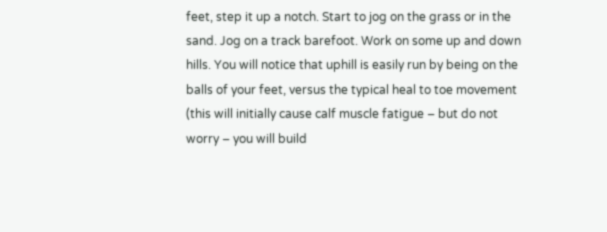feet, step it up a notch. Start to jog on the grass or in the sand. Jog on a track barefoot. Work on some up and down hills. You will notice that uphill is easily run by being on the balls of your feet, versus the typical heal to toe movement (this will initially cause calf muscle fatigue – but do not worry – you will build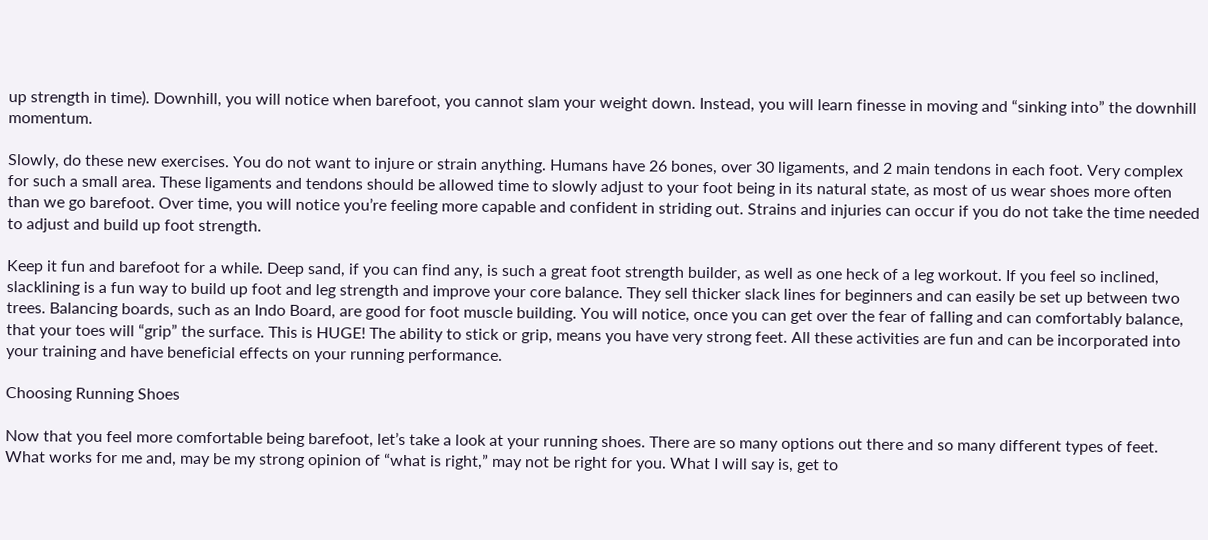up strength in time). Downhill, you will notice when barefoot, you cannot slam your weight down. Instead, you will learn finesse in moving and “sinking into” the downhill momentum.

Slowly, do these new exercises. You do not want to injure or strain anything. Humans have 26 bones, over 30 ligaments, and 2 main tendons in each foot. Very complex for such a small area. These ligaments and tendons should be allowed time to slowly adjust to your foot being in its natural state, as most of us wear shoes more often than we go barefoot. Over time, you will notice you’re feeling more capable and confident in striding out. Strains and injuries can occur if you do not take the time needed to adjust and build up foot strength.

Keep it fun and barefoot for a while. Deep sand, if you can find any, is such a great foot strength builder, as well as one heck of a leg workout. If you feel so inclined, slacklining is a fun way to build up foot and leg strength and improve your core balance. They sell thicker slack lines for beginners and can easily be set up between two trees. Balancing boards, such as an Indo Board, are good for foot muscle building. You will notice, once you can get over the fear of falling and can comfortably balance, that your toes will “grip” the surface. This is HUGE! The ability to stick or grip, means you have very strong feet. All these activities are fun and can be incorporated into your training and have beneficial effects on your running performance.

Choosing Running Shoes

Now that you feel more comfortable being barefoot, let’s take a look at your running shoes. There are so many options out there and so many different types of feet. What works for me and, may be my strong opinion of “what is right,” may not be right for you. What I will say is, get to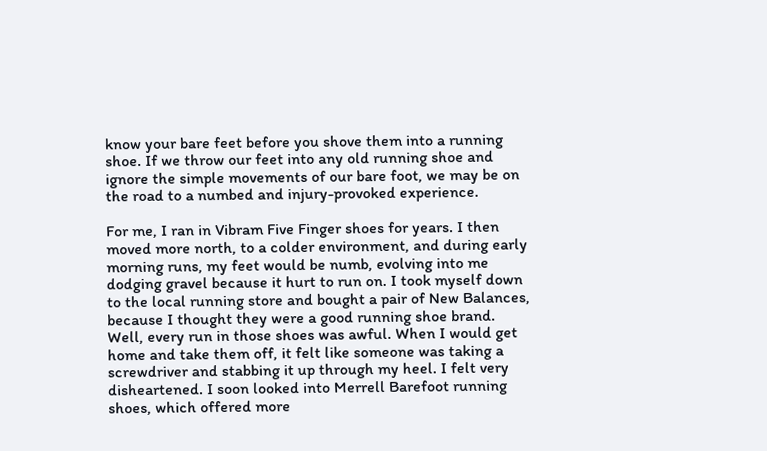know your bare feet before you shove them into a running shoe. If we throw our feet into any old running shoe and ignore the simple movements of our bare foot, we may be on the road to a numbed and injury-provoked experience.

For me, I ran in Vibram Five Finger shoes for years. I then moved more north, to a colder environment, and during early morning runs, my feet would be numb, evolving into me dodging gravel because it hurt to run on. I took myself down to the local running store and bought a pair of New Balances, because I thought they were a good running shoe brand. Well, every run in those shoes was awful. When I would get home and take them off, it felt like someone was taking a screwdriver and stabbing it up through my heel. I felt very disheartened. I soon looked into Merrell Barefoot running shoes, which offered more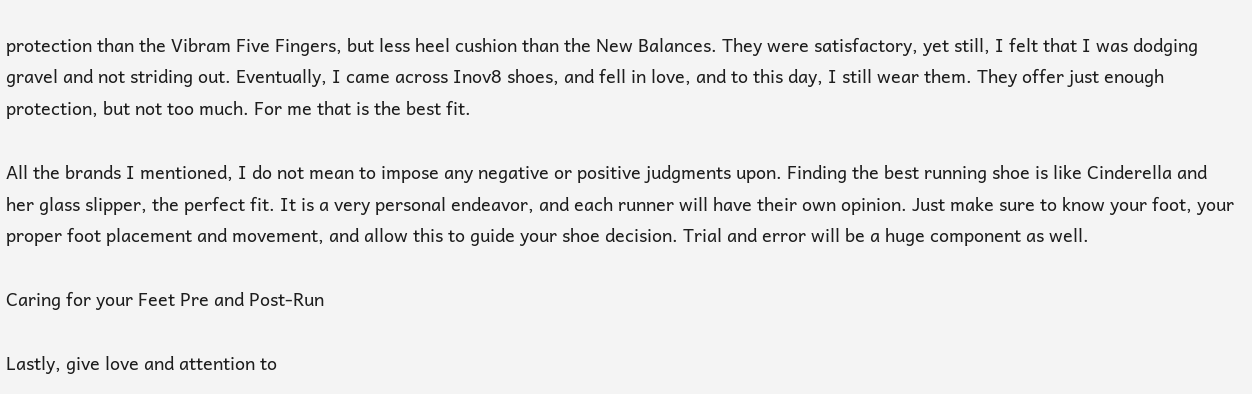protection than the Vibram Five Fingers, but less heel cushion than the New Balances. They were satisfactory, yet still, I felt that I was dodging gravel and not striding out. Eventually, I came across Inov8 shoes, and fell in love, and to this day, I still wear them. They offer just enough protection, but not too much. For me that is the best fit.

All the brands I mentioned, I do not mean to impose any negative or positive judgments upon. Finding the best running shoe is like Cinderella and her glass slipper, the perfect fit. It is a very personal endeavor, and each runner will have their own opinion. Just make sure to know your foot, your proper foot placement and movement, and allow this to guide your shoe decision. Trial and error will be a huge component as well.

Caring for your Feet Pre and Post-Run

Lastly, give love and attention to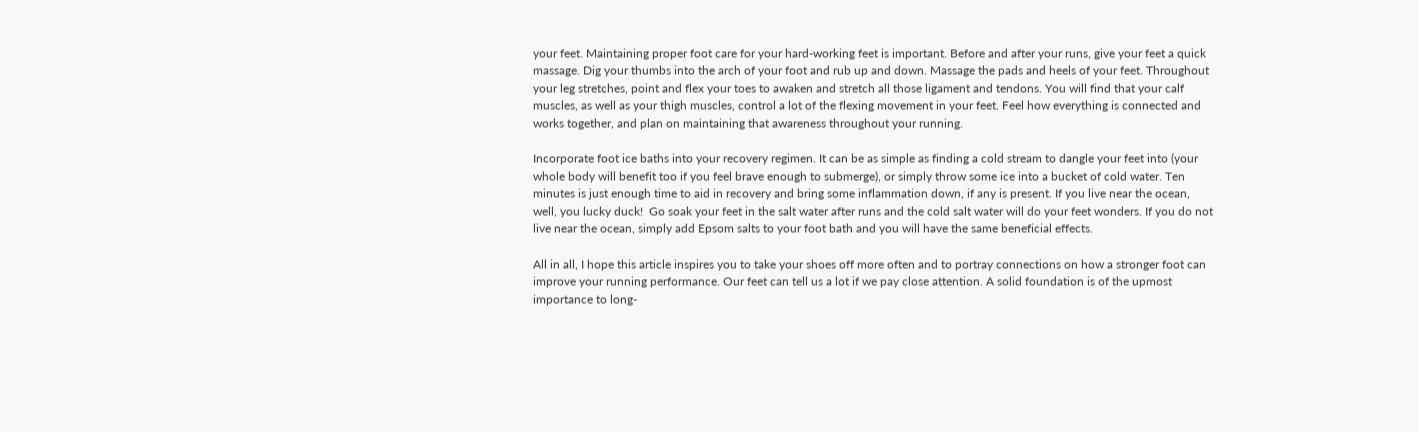your feet. Maintaining proper foot care for your hard-working feet is important. Before and after your runs, give your feet a quick massage. Dig your thumbs into the arch of your foot and rub up and down. Massage the pads and heels of your feet. Throughout your leg stretches, point and flex your toes to awaken and stretch all those ligament and tendons. You will find that your calf muscles, as well as your thigh muscles, control a lot of the flexing movement in your feet. Feel how everything is connected and works together, and plan on maintaining that awareness throughout your running.

Incorporate foot ice baths into your recovery regimen. It can be as simple as finding a cold stream to dangle your feet into (your whole body will benefit too if you feel brave enough to submerge), or simply throw some ice into a bucket of cold water. Ten minutes is just enough time to aid in recovery and bring some inflammation down, if any is present. If you live near the ocean, well, you lucky duck!  Go soak your feet in the salt water after runs and the cold salt water will do your feet wonders. If you do not live near the ocean, simply add Epsom salts to your foot bath and you will have the same beneficial effects.

All in all, I hope this article inspires you to take your shoes off more often and to portray connections on how a stronger foot can improve your running performance. Our feet can tell us a lot if we pay close attention. A solid foundation is of the upmost importance to long-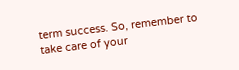term success. So, remember to take care of your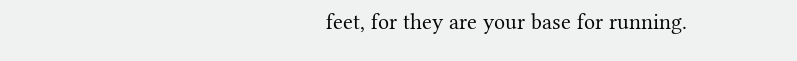feet, for they are your base for running.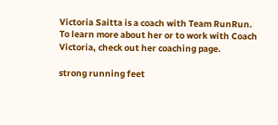Victoria Saitta is a coach with Team RunRun. To learn more about her or to work with Coach Victoria, check out her coaching page.

strong running feet